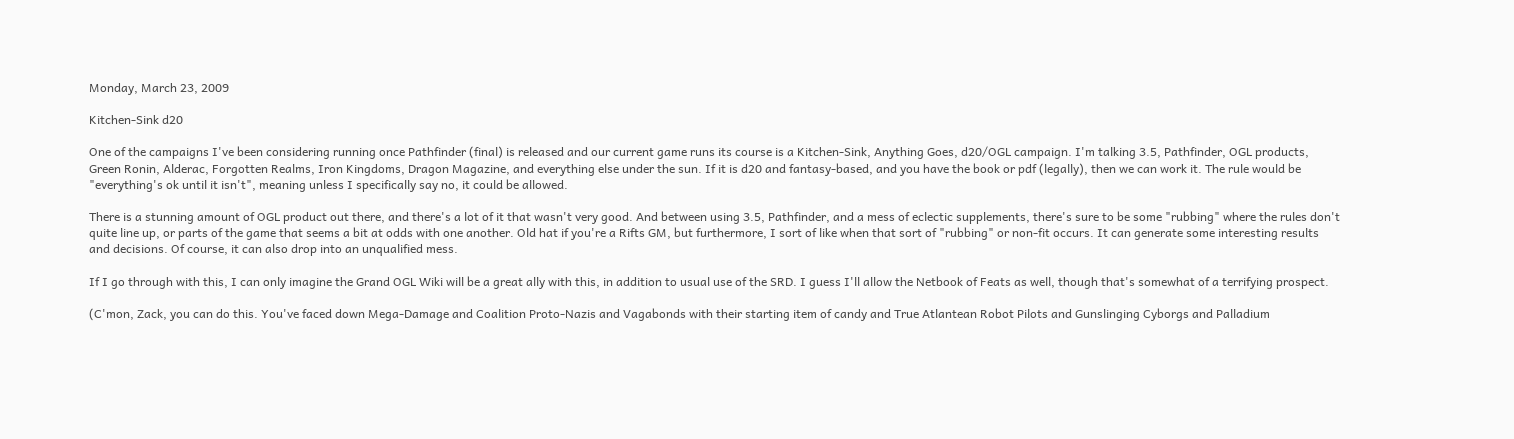Monday, March 23, 2009

Kitchen-Sink d20

One of the campaigns I've been considering running once Pathfinder (final) is released and our current game runs its course is a Kitchen-Sink, Anything Goes, d20/OGL campaign. I'm talking 3.5, Pathfinder, OGL products, Green Ronin, Alderac, Forgotten Realms, Iron Kingdoms, Dragon Magazine, and everything else under the sun. If it is d20 and fantasy-based, and you have the book or pdf (legally), then we can work it. The rule would be "everything's ok until it isn't", meaning unless I specifically say no, it could be allowed.

There is a stunning amount of OGL product out there, and there's a lot of it that wasn't very good. And between using 3.5, Pathfinder, and a mess of eclectic supplements, there's sure to be some "rubbing" where the rules don't quite line up, or parts of the game that seems a bit at odds with one another. Old hat if you're a Rifts GM, but furthermore, I sort of like when that sort of "rubbing" or non-fit occurs. It can generate some interesting results and decisions. Of course, it can also drop into an unqualified mess.

If I go through with this, I can only imagine the Grand OGL Wiki will be a great ally with this, in addition to usual use of the SRD. I guess I'll allow the Netbook of Feats as well, though that's somewhat of a terrifying prospect.

(C'mon, Zack, you can do this. You've faced down Mega-Damage and Coalition Proto-Nazis and Vagabonds with their starting item of candy and True Atlantean Robot Pilots and Gunslinging Cyborgs and Palladium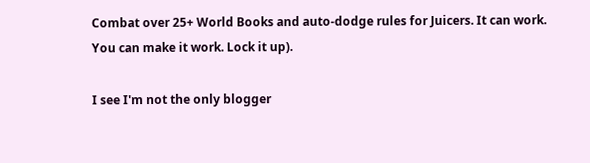Combat over 25+ World Books and auto-dodge rules for Juicers. It can work. You can make it work. Lock it up).

I see I'm not the only blogger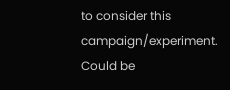to consider this campaign/experiment. Could be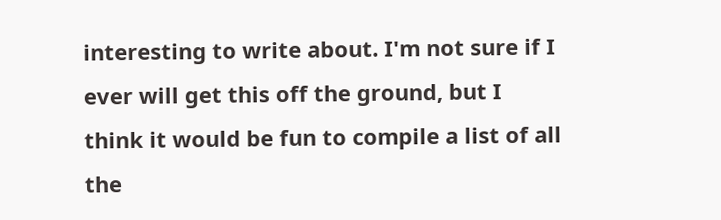interesting to write about. I'm not sure if I ever will get this off the ground, but I think it would be fun to compile a list of all the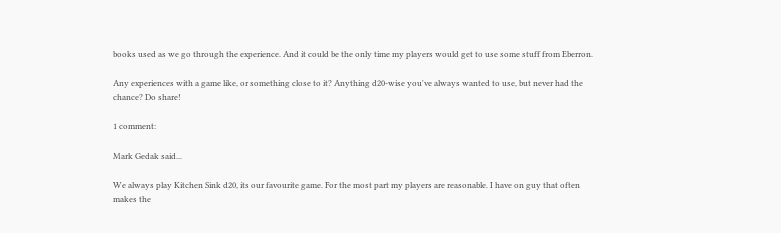books used as we go through the experience. And it could be the only time my players would get to use some stuff from Eberron.

Any experiences with a game like, or something close to it? Anything d20-wise you've always wanted to use, but never had the chance? Do share!

1 comment:

Mark Gedak said...

We always play Kitchen Sink d20, its our favourite game. For the most part my players are reasonable. I have on guy that often makes the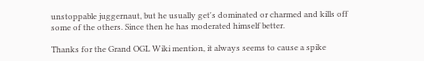unstoppable juggernaut, but he usually get's dominated or charmed and kills off some of the others. Since then he has moderated himself better.

Thanks for the Grand OGL Wiki mention, it always seems to cause a spike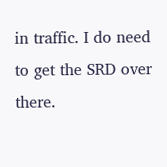in traffic. I do need to get the SRD over there.